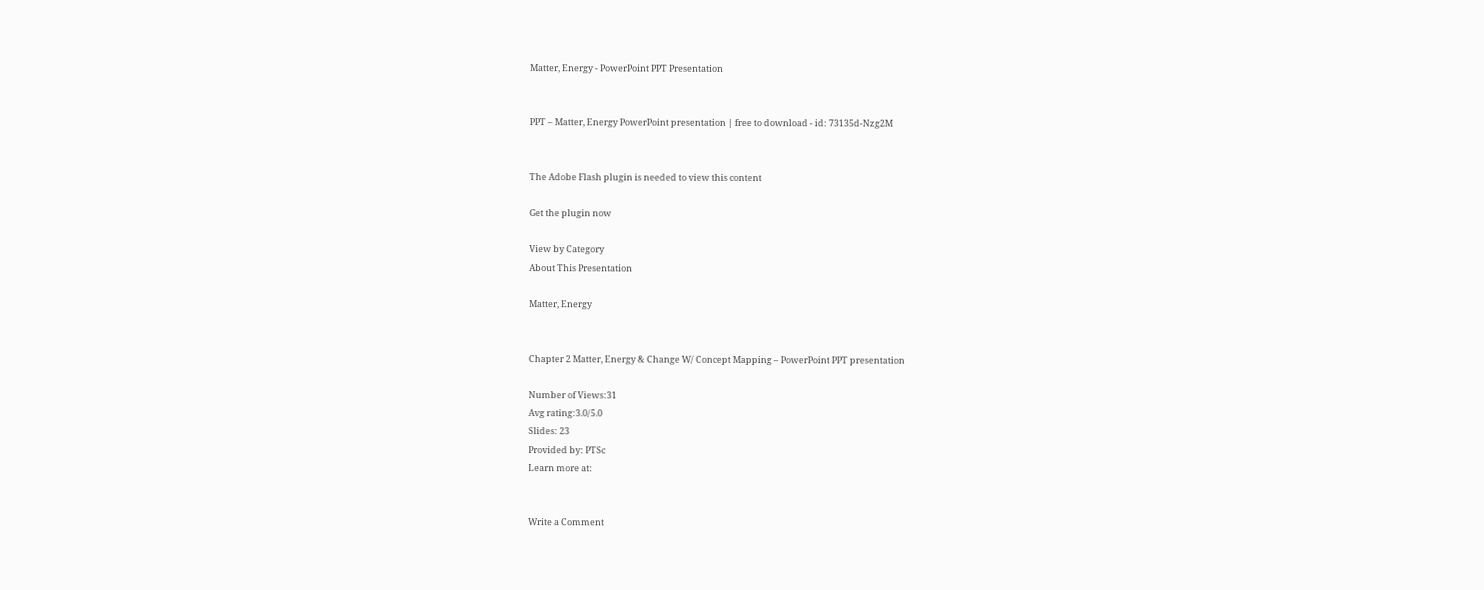Matter, Energy - PowerPoint PPT Presentation


PPT – Matter, Energy PowerPoint presentation | free to download - id: 73135d-Nzg2M


The Adobe Flash plugin is needed to view this content

Get the plugin now

View by Category
About This Presentation

Matter, Energy


Chapter 2 Matter, Energy & Change W/ Concept Mapping – PowerPoint PPT presentation

Number of Views:31
Avg rating:3.0/5.0
Slides: 23
Provided by: PTSc
Learn more at:


Write a Comment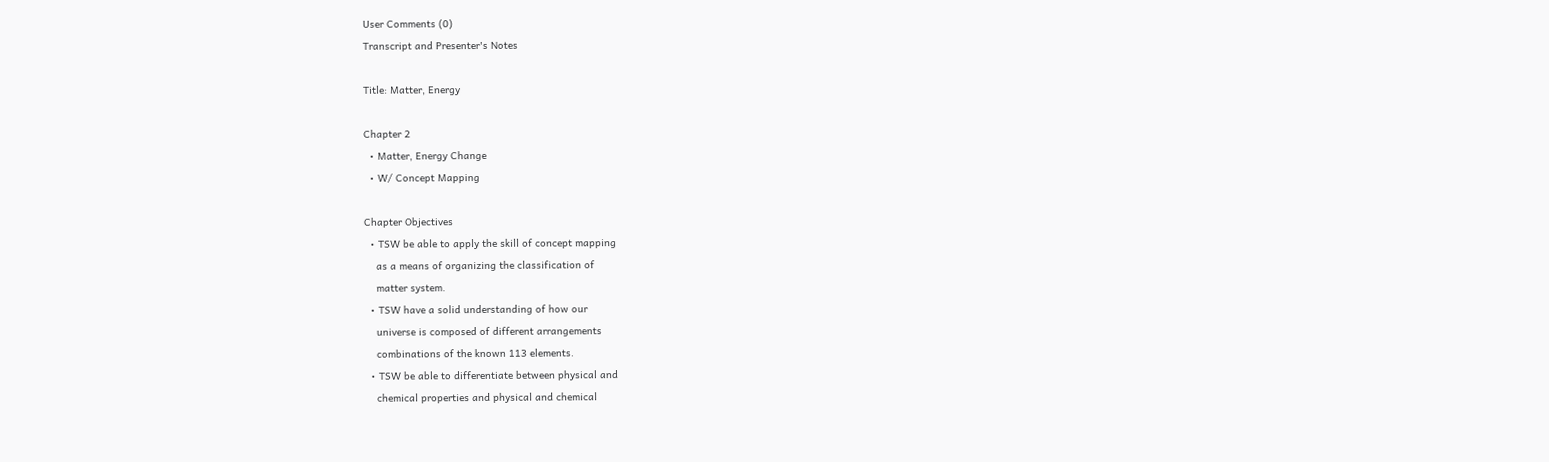User Comments (0)
Transcript and Presenter's Notes

Title: Matter, Energy

Chapter 2
  • Matter, Energy Change
  • W/ Concept Mapping

Chapter Objectives
  • TSW be able to apply the skill of concept mapping
    as a means of organizing the classification of
    matter system.
  • TSW have a solid understanding of how our
    universe is composed of different arrangements
    combinations of the known 113 elements.
  • TSW be able to differentiate between physical and
    chemical properties and physical and chemical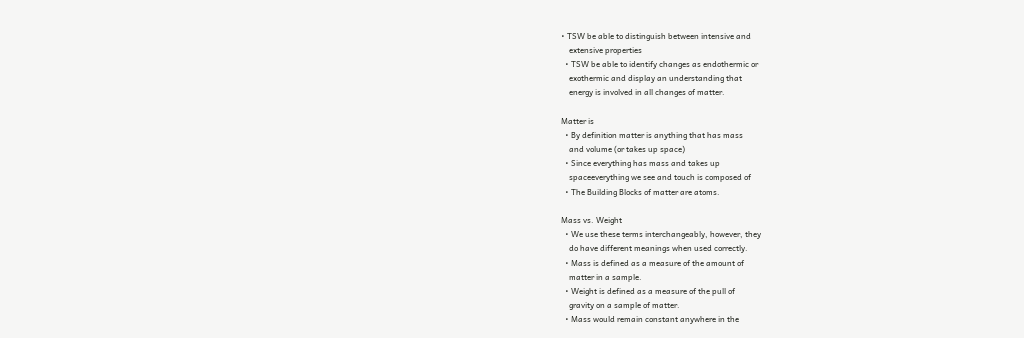• TSW be able to distinguish between intensive and
    extensive properties
  • TSW be able to identify changes as endothermic or
    exothermic and display an understanding that
    energy is involved in all changes of matter.

Matter is
  • By definition matter is anything that has mass
    and volume (or takes up space)
  • Since everything has mass and takes up
    spaceeverything we see and touch is composed of
  • The Building Blocks of matter are atoms.

Mass vs. Weight
  • We use these terms interchangeably, however, they
    do have different meanings when used correctly.
  • Mass is defined as a measure of the amount of
    matter in a sample.
  • Weight is defined as a measure of the pull of
    gravity on a sample of matter.
  • Mass would remain constant anywhere in the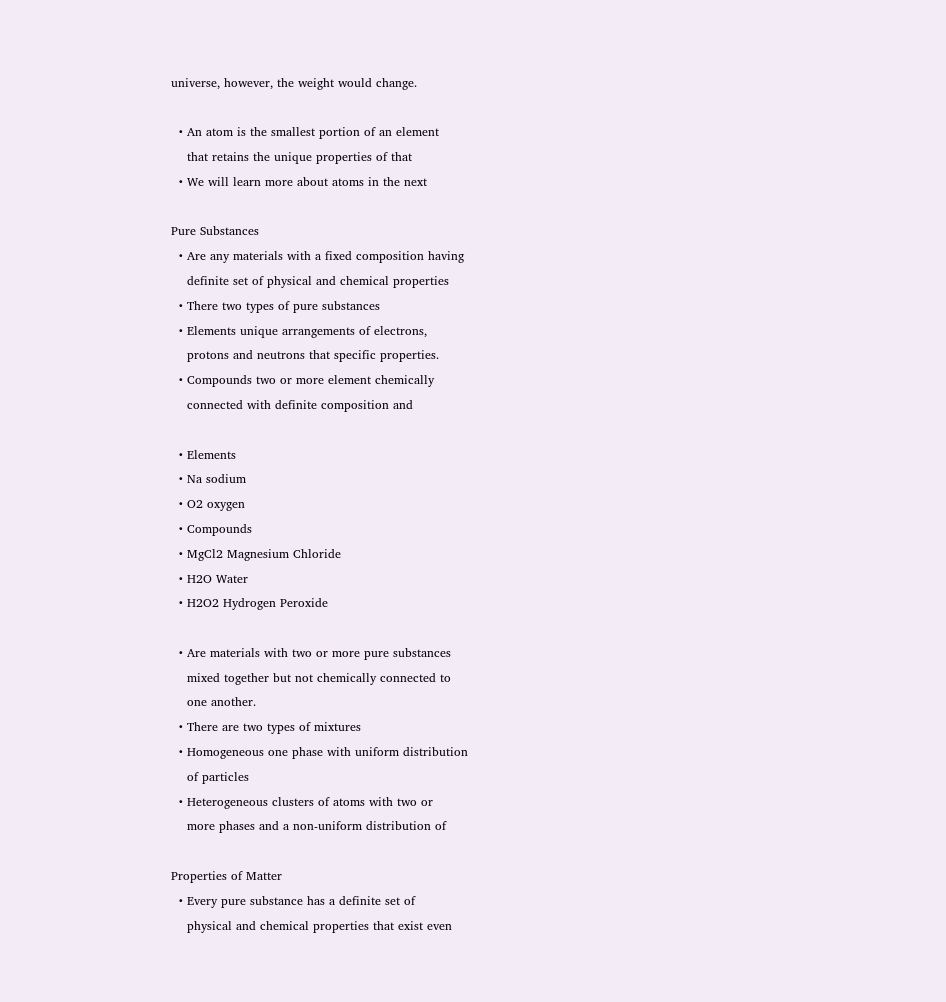universe, however, the weight would change.

  • An atom is the smallest portion of an element
    that retains the unique properties of that
  • We will learn more about atoms in the next

Pure Substances
  • Are any materials with a fixed composition having
    definite set of physical and chemical properties
  • There two types of pure substances
  • Elements unique arrangements of electrons,
    protons and neutrons that specific properties.
  • Compounds two or more element chemically
    connected with definite composition and

  • Elements
  • Na sodium
  • O2 oxygen
  • Compounds
  • MgCl2 Magnesium Chloride
  • H2O Water
  • H2O2 Hydrogen Peroxide

  • Are materials with two or more pure substances
    mixed together but not chemically connected to
    one another.
  • There are two types of mixtures
  • Homogeneous one phase with uniform distribution
    of particles
  • Heterogeneous clusters of atoms with two or
    more phases and a non-uniform distribution of

Properties of Matter
  • Every pure substance has a definite set of
    physical and chemical properties that exist even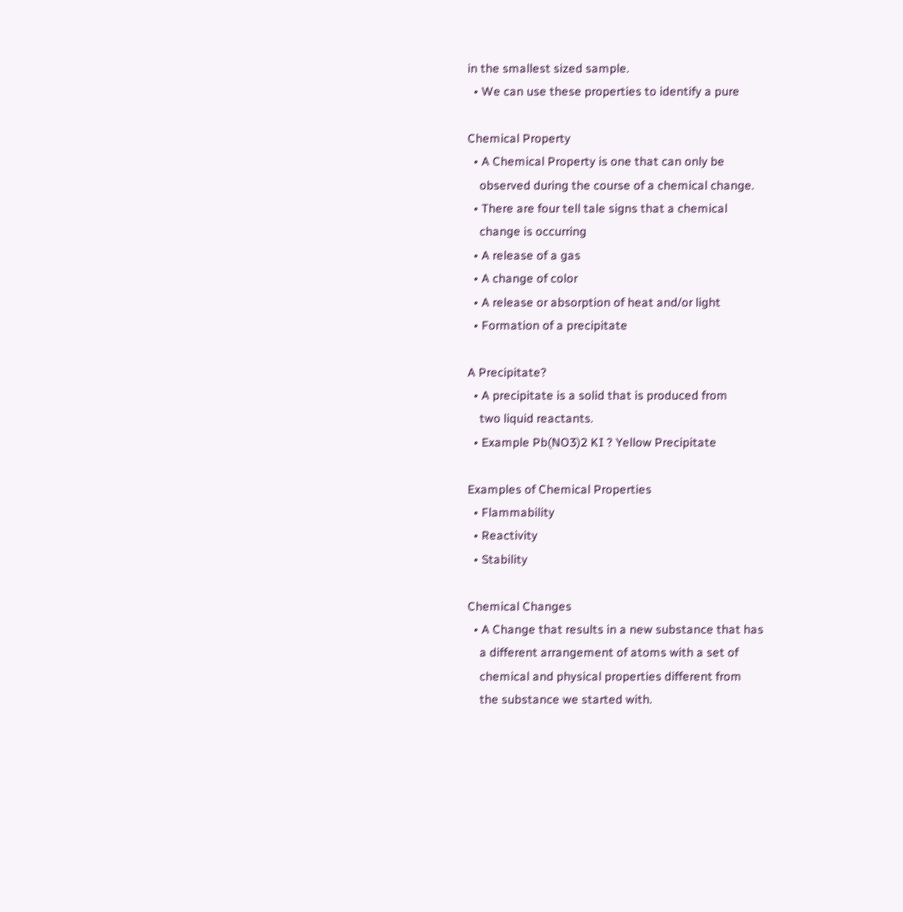in the smallest sized sample.
  • We can use these properties to identify a pure

Chemical Property
  • A Chemical Property is one that can only be
    observed during the course of a chemical change.
  • There are four tell tale signs that a chemical
    change is occurring
  • A release of a gas
  • A change of color
  • A release or absorption of heat and/or light
  • Formation of a precipitate

A Precipitate?
  • A precipitate is a solid that is produced from
    two liquid reactants.
  • Example Pb(NO3)2 KI ? Yellow Precipitate

Examples of Chemical Properties
  • Flammability
  • Reactivity
  • Stability

Chemical Changes
  • A Change that results in a new substance that has
    a different arrangement of atoms with a set of
    chemical and physical properties different from
    the substance we started with.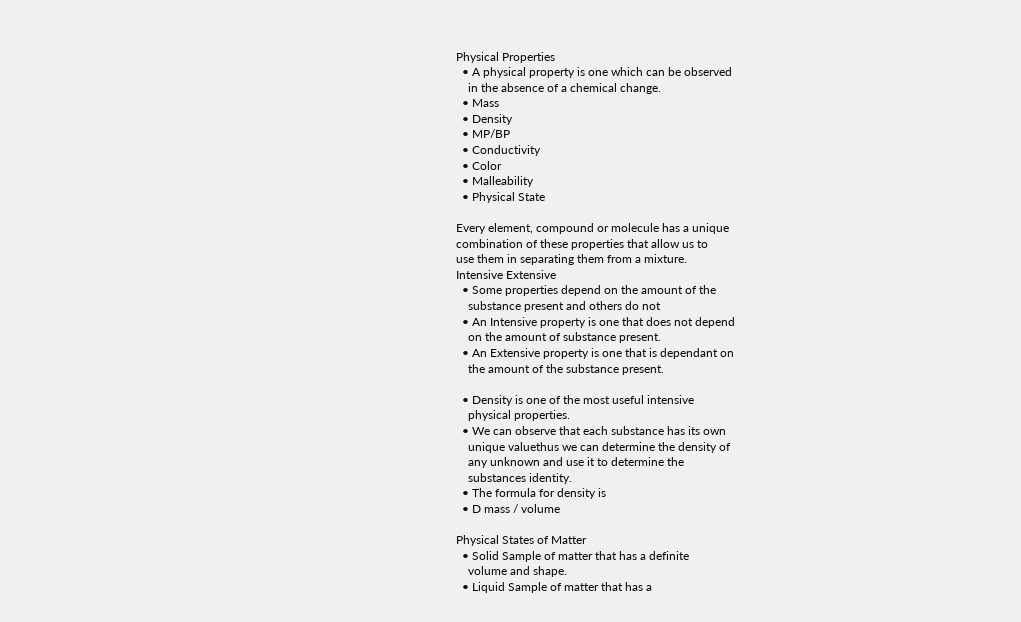Physical Properties
  • A physical property is one which can be observed
    in the absence of a chemical change.
  • Mass
  • Density
  • MP/BP
  • Conductivity
  • Color
  • Malleability
  • Physical State

Every element, compound or molecule has a unique
combination of these properties that allow us to
use them in separating them from a mixture.
Intensive Extensive
  • Some properties depend on the amount of the
    substance present and others do not
  • An Intensive property is one that does not depend
    on the amount of substance present.
  • An Extensive property is one that is dependant on
    the amount of the substance present.

  • Density is one of the most useful intensive
    physical properties.
  • We can observe that each substance has its own
    unique valuethus we can determine the density of
    any unknown and use it to determine the
    substances identity.
  • The formula for density is
  • D mass / volume

Physical States of Matter
  • Solid Sample of matter that has a definite
    volume and shape.
  • Liquid Sample of matter that has a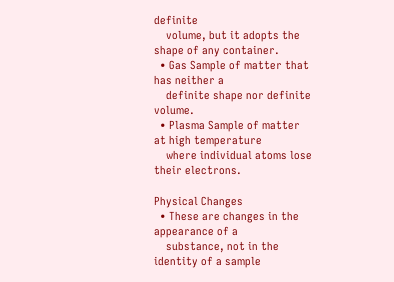definite
    volume, but it adopts the shape of any container.
  • Gas Sample of matter that has neither a
    definite shape nor definite volume.
  • Plasma Sample of matter at high temperature
    where individual atoms lose their electrons.

Physical Changes
  • These are changes in the appearance of a
    substance, not in the identity of a sample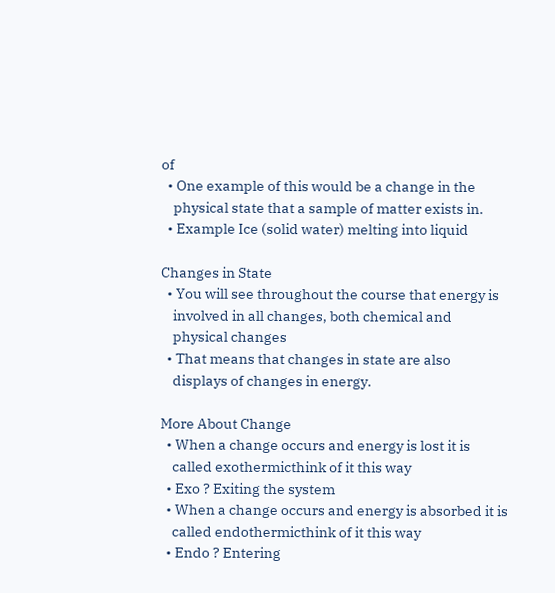of
  • One example of this would be a change in the
    physical state that a sample of matter exists in.
  • Example Ice (solid water) melting into liquid

Changes in State
  • You will see throughout the course that energy is
    involved in all changes, both chemical and
    physical changes
  • That means that changes in state are also
    displays of changes in energy.

More About Change
  • When a change occurs and energy is lost it is
    called exothermicthink of it this way
  • Exo ? Exiting the system
  • When a change occurs and energy is absorbed it is
    called endothermicthink of it this way
  • Endo ? Entering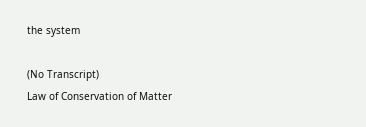the system

(No Transcript)
Law of Conservation of Matter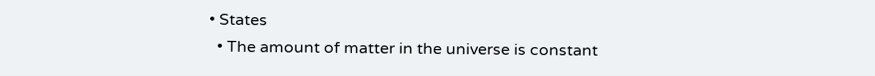• States
  • The amount of matter in the universe is constant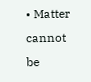• Matter cannot be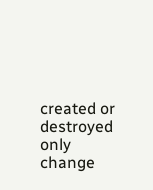created or destroyed only change